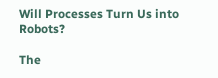Will Processes Turn Us into Robots?

The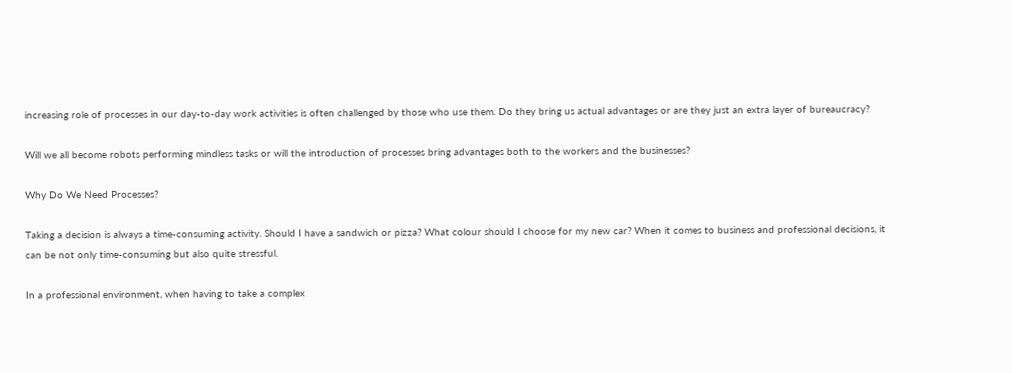increasing role of processes in our day-to-day work activities is often challenged by those who use them. Do they bring us actual advantages or are they just an extra layer of bureaucracy?

Will we all become robots performing mindless tasks or will the introduction of processes bring advantages both to the workers and the businesses?

Why Do We Need Processes?

Taking a decision is always a time-consuming activity. Should I have a sandwich or pizza? What colour should I choose for my new car? When it comes to business and professional decisions, it can be not only time-consuming but also quite stressful.

In a professional environment, when having to take a complex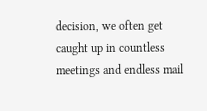decision, we often get caught up in countless meetings and endless mail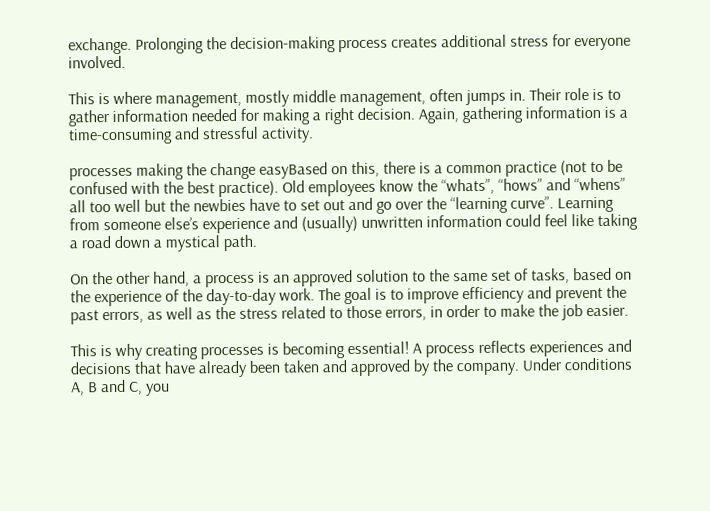exchange. Prolonging the decision-making process creates additional stress for everyone involved.

This is where management, mostly middle management, often jumps in. Their role is to gather information needed for making a right decision. Again, gathering information is a time-consuming and stressful activity.

processes making the change easyBased on this, there is a common practice (not to be confused with the best practice). Old employees know the “whats”, “hows” and “whens” all too well but the newbies have to set out and go over the “learning curve”. Learning from someone else’s experience and (usually) unwritten information could feel like taking a road down a mystical path.

On the other hand, a process is an approved solution to the same set of tasks, based on the experience of the day-to-day work. The goal is to improve efficiency and prevent the past errors, as well as the stress related to those errors, in order to make the job easier.

This is why creating processes is becoming essential! A process reflects experiences and decisions that have already been taken and approved by the company. Under conditions A, B and C, you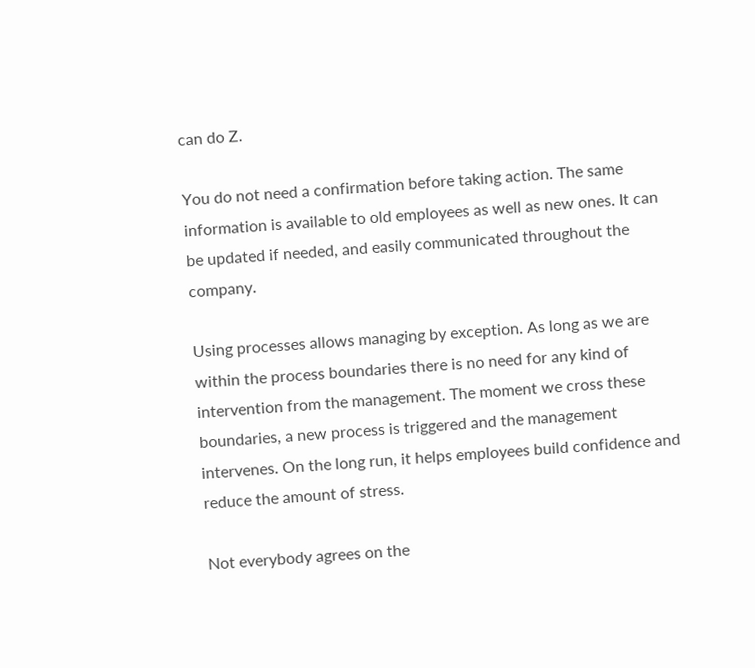can do Z.

You do not need a confirmation before taking action. The same information is available to old employees as well as new ones. It can be updated if needed, and easily communicated throughout the company.

Using processes allows managing by exception. As long as we are within the process boundaries there is no need for any kind of intervention from the management. The moment we cross these boundaries, a new process is triggered and the management intervenes. On the long run, it helps employees build confidence and reduce the amount of stress.

Not everybody agrees on the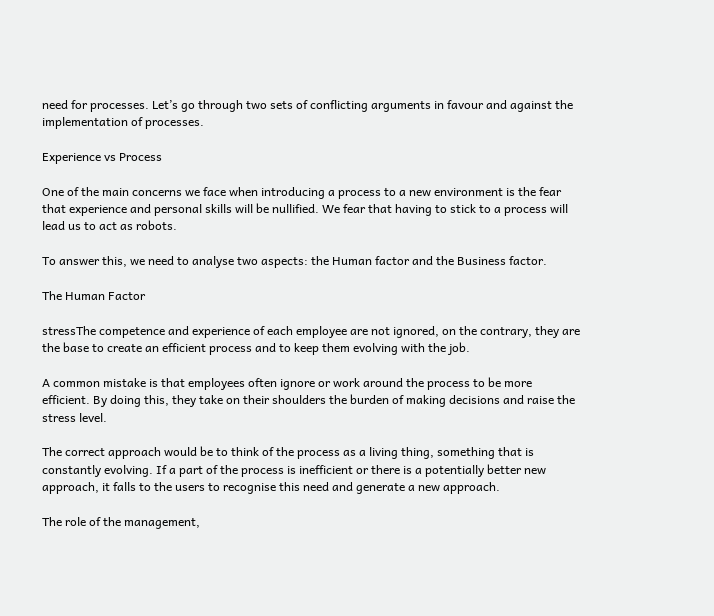need for processes. Let’s go through two sets of conflicting arguments in favour and against the implementation of processes.

Experience vs Process

One of the main concerns we face when introducing a process to a new environment is the fear that experience and personal skills will be nullified. We fear that having to stick to a process will lead us to act as robots.

To answer this, we need to analyse two aspects: the Human factor and the Business factor.

The Human Factor

stressThe competence and experience of each employee are not ignored, on the contrary, they are the base to create an efficient process and to keep them evolving with the job.

A common mistake is that employees often ignore or work around the process to be more efficient. By doing this, they take on their shoulders the burden of making decisions and raise the stress level.

The correct approach would be to think of the process as a living thing, something that is constantly evolving. If a part of the process is inefficient or there is a potentially better new approach, it falls to the users to recognise this need and generate a new approach.

The role of the management,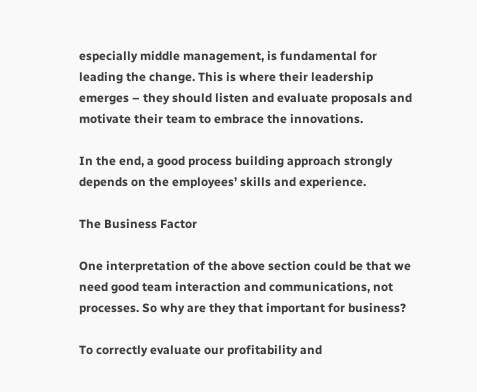especially middle management, is fundamental for leading the change. This is where their leadership emerges – they should listen and evaluate proposals and motivate their team to embrace the innovations.

In the end, a good process building approach strongly depends on the employees’ skills and experience.

The Business Factor

One interpretation of the above section could be that we need good team interaction and communications, not processes. So why are they that important for business?

To correctly evaluate our profitability and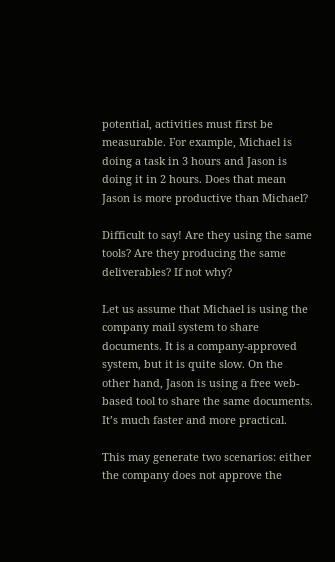potential, activities must first be measurable. For example, Michael is doing a task in 3 hours and Jason is doing it in 2 hours. Does that mean Jason is more productive than Michael?

Difficult to say! Are they using the same tools? Are they producing the same deliverables? If not why?

Let us assume that Michael is using the company mail system to share documents. It is a company-approved system, but it is quite slow. On the other hand, Jason is using a free web-based tool to share the same documents. It’s much faster and more practical.

This may generate two scenarios: either the company does not approve the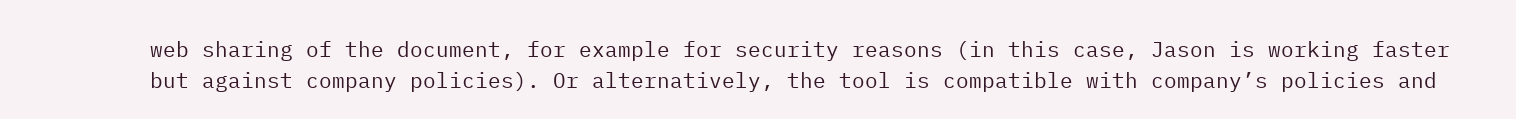web sharing of the document, for example for security reasons (in this case, Jason is working faster but against company policies). Or alternatively, the tool is compatible with company’s policies and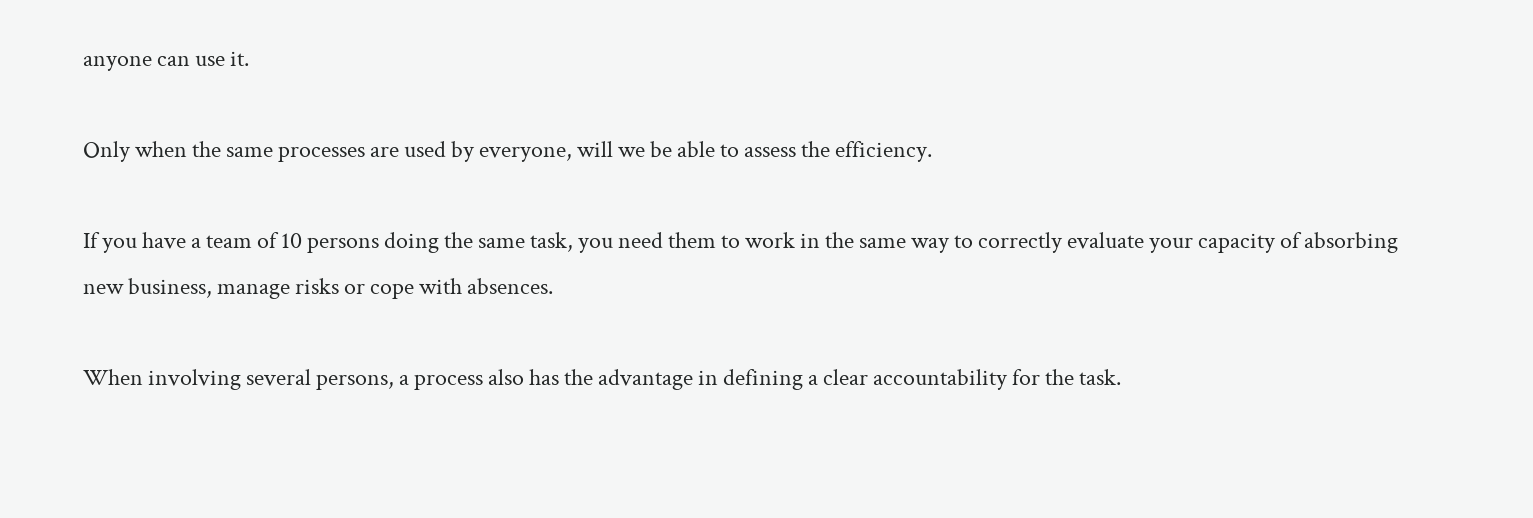anyone can use it.

Only when the same processes are used by everyone, will we be able to assess the efficiency.

If you have a team of 10 persons doing the same task, you need them to work in the same way to correctly evaluate your capacity of absorbing new business, manage risks or cope with absences.

When involving several persons, a process also has the advantage in defining a clear accountability for the task.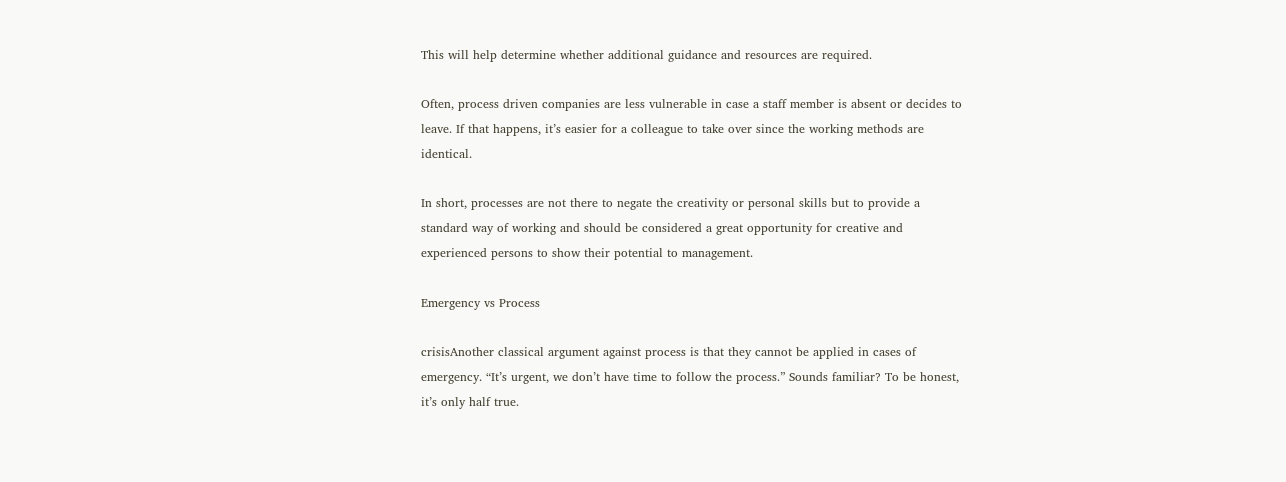This will help determine whether additional guidance and resources are required.

Often, process driven companies are less vulnerable in case a staff member is absent or decides to leave. If that happens, it’s easier for a colleague to take over since the working methods are identical.

In short, processes are not there to negate the creativity or personal skills but to provide a standard way of working and should be considered a great opportunity for creative and experienced persons to show their potential to management.

Emergency vs Process

crisisAnother classical argument against process is that they cannot be applied in cases of emergency. “It’s urgent, we don’t have time to follow the process.” Sounds familiar? To be honest, it’s only half true.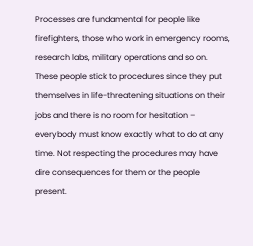Processes are fundamental for people like firefighters, those who work in emergency rooms, research labs, military operations and so on. These people stick to procedures since they put themselves in life-threatening situations on their jobs and there is no room for hesitation – everybody must know exactly what to do at any time. Not respecting the procedures may have dire consequences for them or the people present.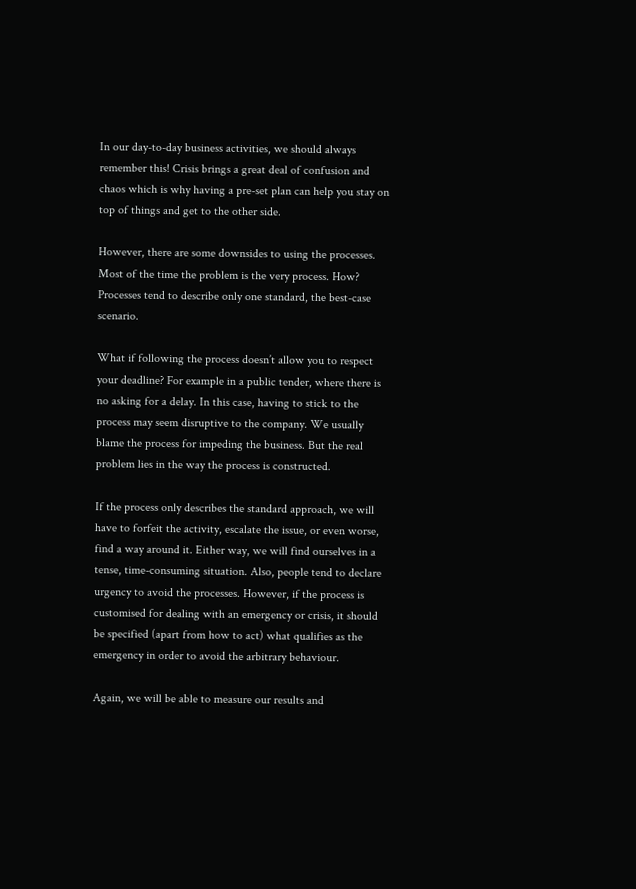In our day-to-day business activities, we should always remember this! Crisis brings a great deal of confusion and chaos which is why having a pre-set plan can help you stay on top of things and get to the other side.

However, there are some downsides to using the processes. Most of the time the problem is the very process. How? Processes tend to describe only one standard, the best-case scenario.

What if following the process doesn’t allow you to respect your deadline? For example in a public tender, where there is no asking for a delay. In this case, having to stick to the process may seem disruptive to the company. We usually blame the process for impeding the business. But the real problem lies in the way the process is constructed.

If the process only describes the standard approach, we will have to forfeit the activity, escalate the issue, or even worse, find a way around it. Either way, we will find ourselves in a tense, time-consuming situation. Also, people tend to declare urgency to avoid the processes. However, if the process is customised for dealing with an emergency or crisis, it should be specified (apart from how to act) what qualifies as the emergency in order to avoid the arbitrary behaviour.

Again, we will be able to measure our results and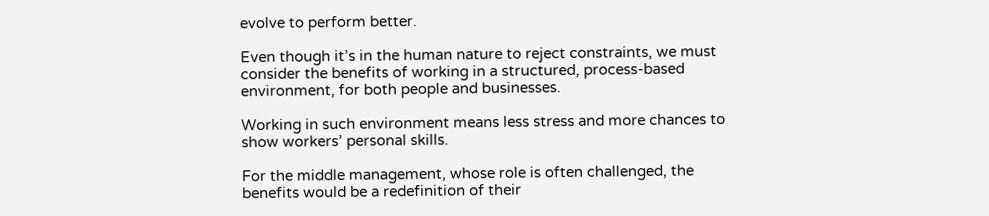evolve to perform better.

Even though it’s in the human nature to reject constraints, we must consider the benefits of working in a structured, process-based environment, for both people and businesses.

Working in such environment means less stress and more chances to show workers’ personal skills.

For the middle management, whose role is often challenged, the benefits would be a redefinition of their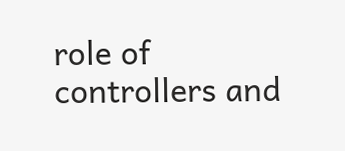role of controllers and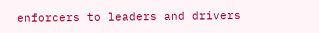enforcers to leaders and drivers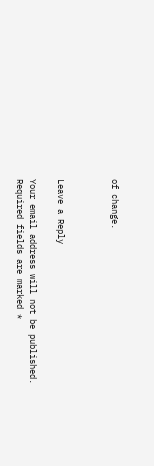of change.



Leave a Reply

Your email address will not be published. Required fields are marked *